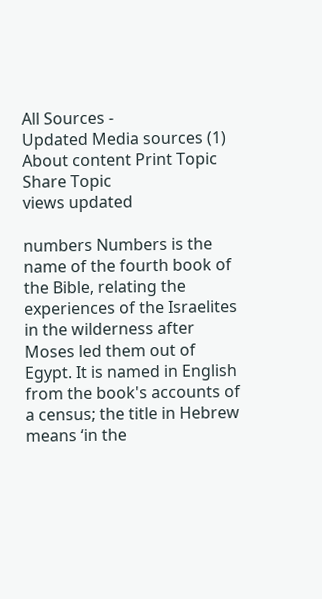All Sources -
Updated Media sources (1) About content Print Topic Share Topic
views updated

numbers Numbers is the name of the fourth book of the Bible, relating the experiences of the Israelites in the wilderness after Moses led them out of Egypt. It is named in English from the book's accounts of a census; the title in Hebrew means ‘in the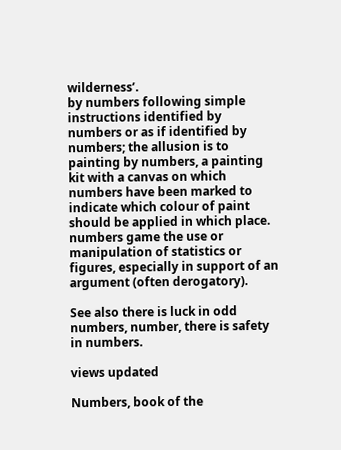wilderness’.
by numbers following simple instructions identified by numbers or as if identified by numbers; the allusion is to painting by numbers, a painting kit with a canvas on which numbers have been marked to indicate which colour of paint should be applied in which place.
numbers game the use or manipulation of statistics or figures, especially in support of an argument (often derogatory).

See also there is luck in odd numbers, number, there is safety in numbers.

views updated

Numbers, book of the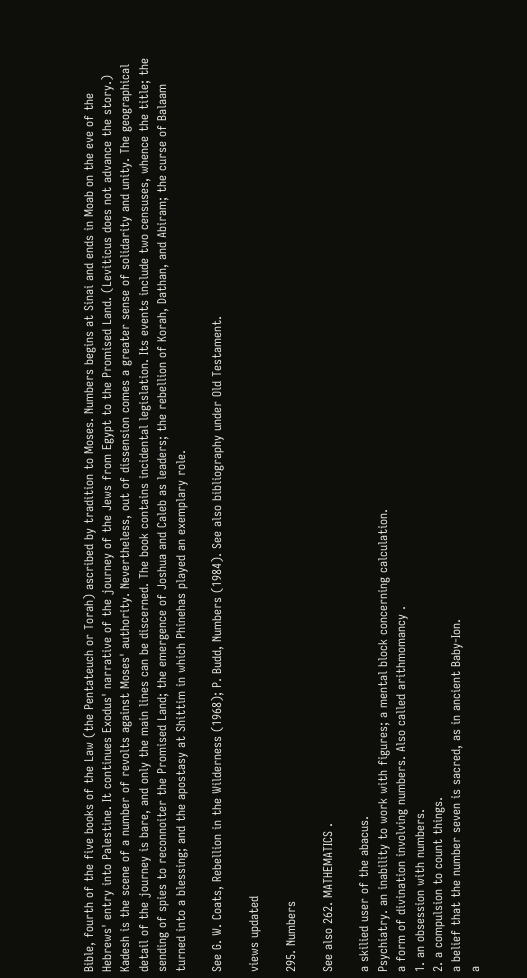Bible, fourth of the five books of the Law (the Pentateuch or Torah) ascribed by tradition to Moses. Numbers begins at Sinai and ends in Moab on the eve of the Hebrews' entry into Palestine. It continues Exodus' narrative of the journey of the Jews from Egypt to the Promised Land. (Leviticus does not advance the story.) Kadesh is the scene of a number of revolts against Moses' authority. Nevertheless, out of dissension comes a greater sense of solidarity and unity. The geographical detail of the journey is bare, and only the main lines can be discerned. The book contains incidental legislation. Its events include two censuses, whence the title; the sending of spies to reconnoiter the Promised Land; the emergence of Joshua and Caleb as leaders; the rebellion of Korah, Dathan, and Abiram; the curse of Balaam turned into a blessing; and the apostasy at Shittim in which Phinehas played an exemplary role.

See G. W. Coats, Rebellion in the Wilderness (1968); P. Budd, Numbers (1984). See also bibliography under Old Testament.

views updated

295. Numbers

See also 262. MATHEMATICS .

a skilied user of the abacus.
Psychiatry. an inability to work with figures; a mental block concerning calculation.
a form of divination involving numbers. Also called arithmomancy .
1. an obsession with numbers.
2. a compulsion to count things.
a belief that the number seven is sacred, as in ancient Baby-Ion.
a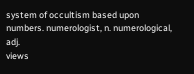system of occultism based upon numbers. numerologist, n. numerological, adj.
views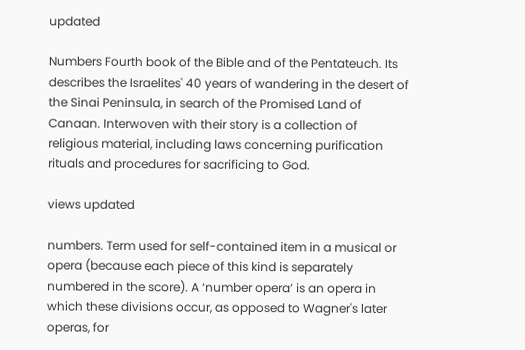updated

Numbers Fourth book of the Bible and of the Pentateuch. Its describes the Israelites' 40 years of wandering in the desert of the Sinai Peninsula, in search of the Promised Land of Canaan. Interwoven with their story is a collection of religious material, including laws concerning purification rituals and procedures for sacrificing to God.

views updated

numbers. Term used for self-contained item in a musical or opera (because each piece of this kind is separately numbered in the score). A ‘number opera’ is an opera in which these divisions occur, as opposed to Wagner's later operas, for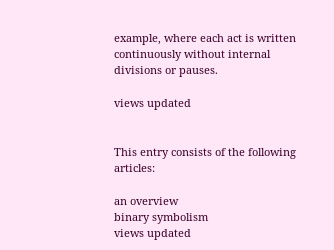example, where each act is written continuously without internal divisions or pauses.

views updated


This entry consists of the following articles:

an overview
binary symbolism
views updated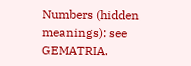Numbers (hidden meanings): see GEMATRIA.